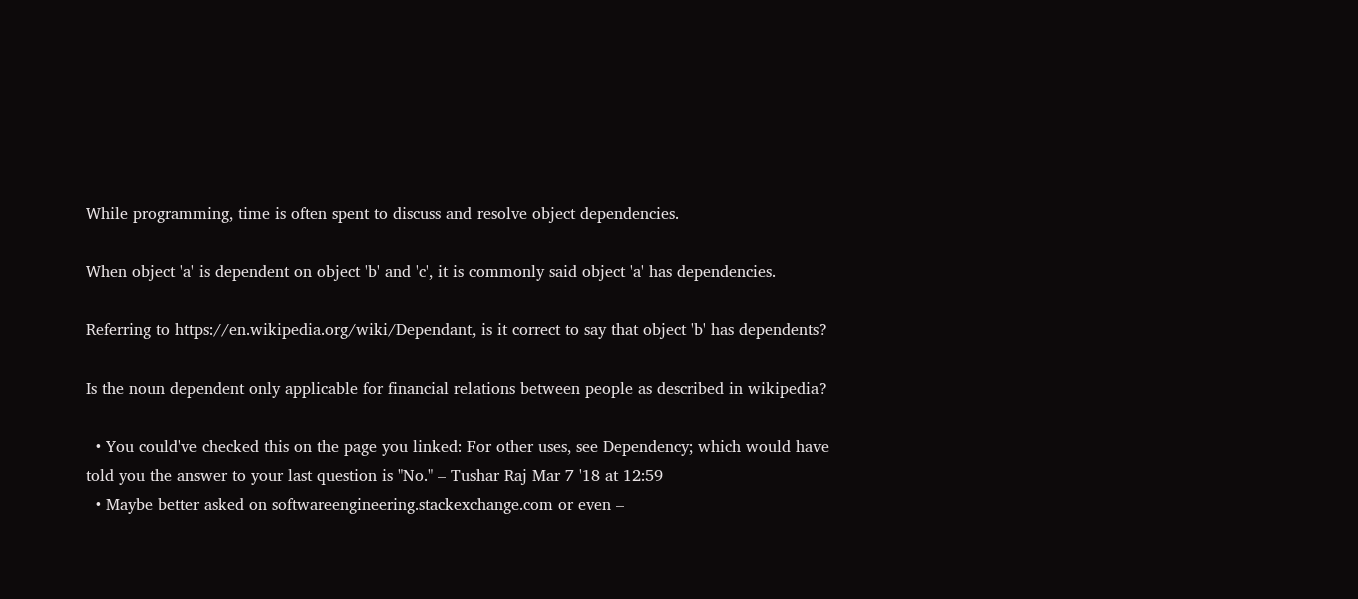While programming, time is often spent to discuss and resolve object dependencies.

When object 'a' is dependent on object 'b' and 'c', it is commonly said object 'a' has dependencies.

Referring to https://en.wikipedia.org/wiki/Dependant, is it correct to say that object 'b' has dependents?

Is the noun dependent only applicable for financial relations between people as described in wikipedia?

  • You could've checked this on the page you linked: For other uses, see Dependency; which would have told you the answer to your last question is "No." – Tushar Raj Mar 7 '18 at 12:59
  • Maybe better asked on softwareengineering.stackexchange.com or even –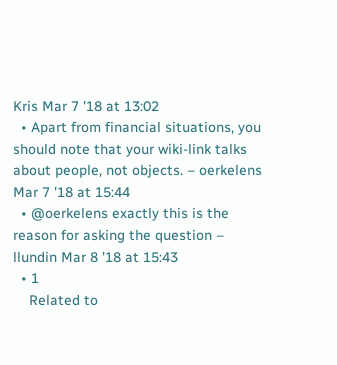Kris Mar 7 '18 at 13:02
  • Apart from financial situations, you should note that your wiki-link talks about people, not objects. – oerkelens Mar 7 '18 at 15:44
  • @oerkelens exactly this is the reason for asking the question – llundin Mar 8 '18 at 15:43
  • 1
    Related to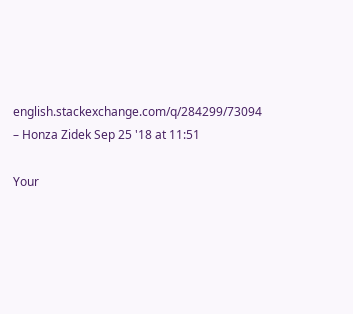english.stackexchange.com/q/284299/73094 – Honza Zidek Sep 25 '18 at 11:51

Your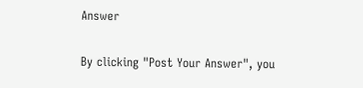Answer

By clicking "Post Your Answer", you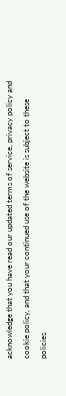acknowledge that you have read our updated terms of service, privacy policy and cookie policy, and that your continued use of the website is subject to these policies.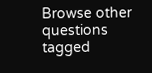Browse other questions tagged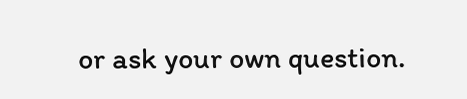or ask your own question.